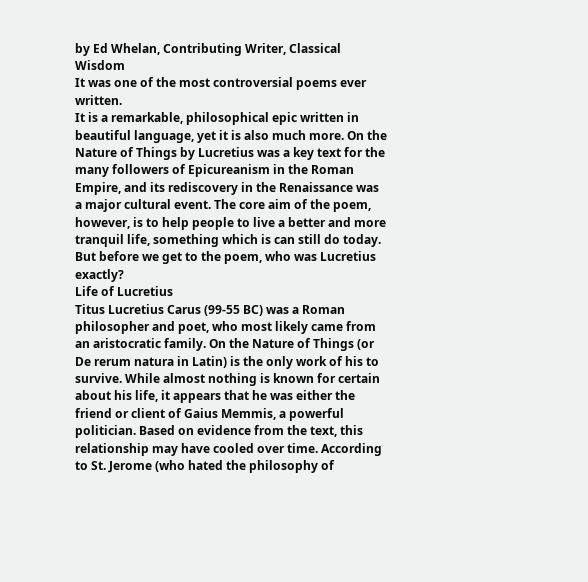by Ed Whelan, Contributing Writer, Classical Wisdom
It was one of the most controversial poems ever written.
It is a remarkable, philosophical epic written in beautiful language, yet it is also much more. On the Nature of Things by Lucretius was a key text for the many followers of Epicureanism in the Roman Empire, and its rediscovery in the Renaissance was a major cultural event. The core aim of the poem, however, is to help people to live a better and more tranquil life, something which is can still do today. But before we get to the poem, who was Lucretius exactly?
Life of Lucretius
Titus Lucretius Carus (99-55 BC) was a Roman philosopher and poet, who most likely came from an aristocratic family. On the Nature of Things (or De rerum natura in Latin) is the only work of his to survive. While almost nothing is known for certain about his life, it appears that he was either the friend or client of Gaius Memmis, a powerful politician. Based on evidence from the text, this relationship may have cooled over time. According to St. Jerome (who hated the philosophy of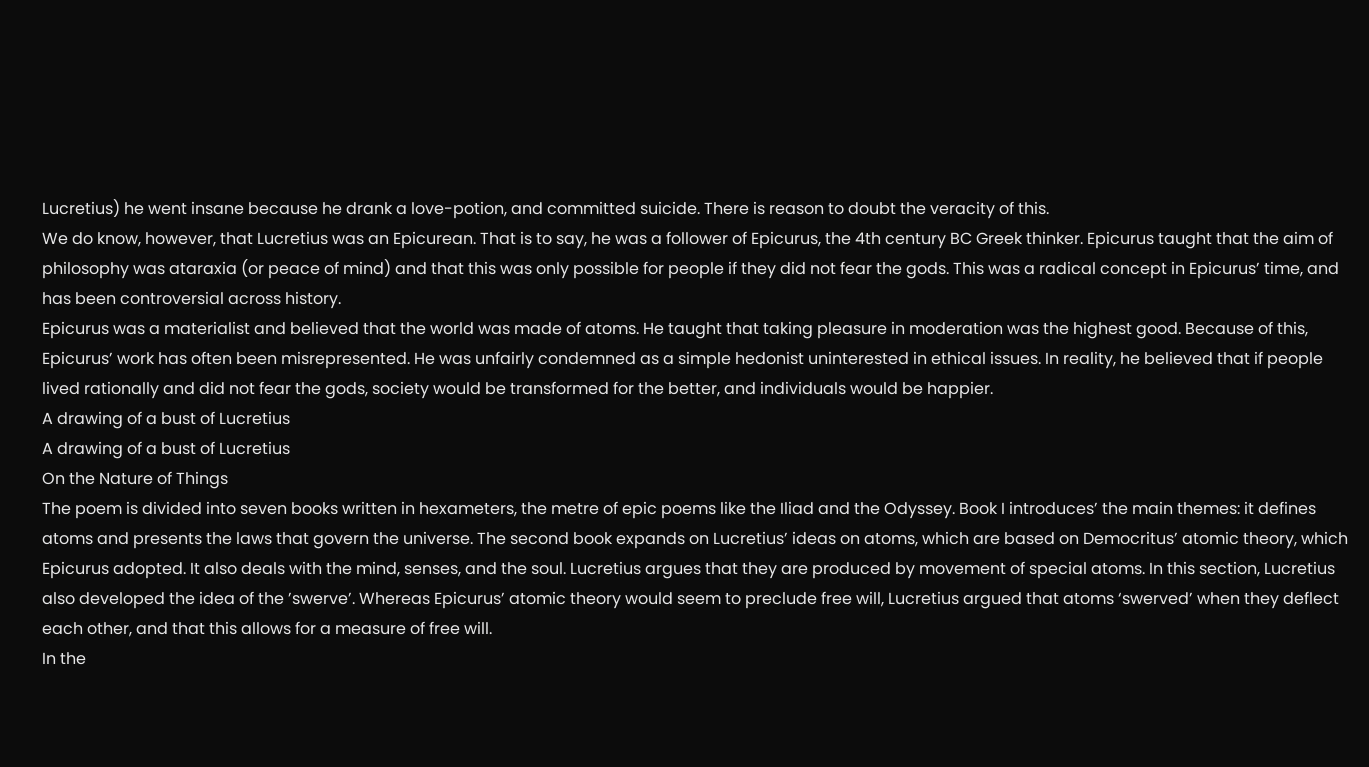Lucretius) he went insane because he drank a love-potion, and committed suicide. There is reason to doubt the veracity of this.
We do know, however, that Lucretius was an Epicurean. That is to say, he was a follower of Epicurus, the 4th century BC Greek thinker. Epicurus taught that the aim of philosophy was ataraxia (or peace of mind) and that this was only possible for people if they did not fear the gods. This was a radical concept in Epicurus’ time, and has been controversial across history.
Epicurus was a materialist and believed that the world was made of atoms. He taught that taking pleasure in moderation was the highest good. Because of this, Epicurus’ work has often been misrepresented. He was unfairly condemned as a simple hedonist uninterested in ethical issues. In reality, he believed that if people lived rationally and did not fear the gods, society would be transformed for the better, and individuals would be happier.
A drawing of a bust of Lucretius
A drawing of a bust of Lucretius
On the Nature of Things
The poem is divided into seven books written in hexameters, the metre of epic poems like the Iliad and the Odyssey. Book I introduces’ the main themes: it defines atoms and presents the laws that govern the universe. The second book expands on Lucretius’ ideas on atoms, which are based on Democritus’ atomic theory, which Epicurus adopted. It also deals with the mind, senses, and the soul. Lucretius argues that they are produced by movement of special atoms. In this section, Lucretius also developed the idea of the ’swerve’. Whereas Epicurus’ atomic theory would seem to preclude free will, Lucretius argued that atoms ‘swerved’ when they deflect each other, and that this allows for a measure of free will.
In the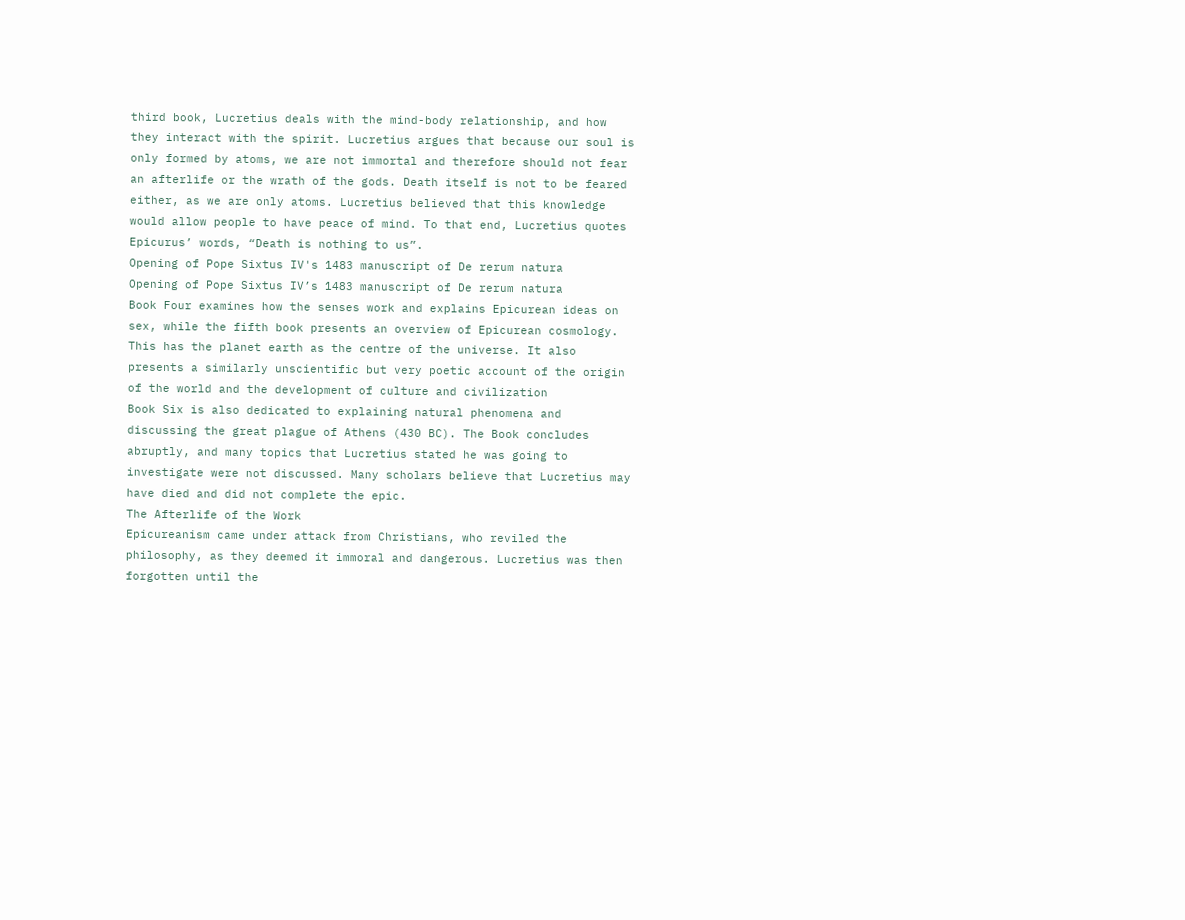third book, Lucretius deals with the mind-body relationship, and how they interact with the spirit. Lucretius argues that because our soul is only formed by atoms, we are not immortal and therefore should not fear an afterlife or the wrath of the gods. Death itself is not to be feared either, as we are only atoms. Lucretius believed that this knowledge would allow people to have peace of mind. To that end, Lucretius quotes Epicurus’ words, “Death is nothing to us”.
Opening of Pope Sixtus IV's 1483 manuscript of De rerum natura
Opening of Pope Sixtus IV’s 1483 manuscript of De rerum natura
Book Four examines how the senses work and explains Epicurean ideas on sex, while the fifth book presents an overview of Epicurean cosmology. This has the planet earth as the centre of the universe. It also presents a similarly unscientific but very poetic account of the origin of the world and the development of culture and civilization
Book Six is also dedicated to explaining natural phenomena and discussing the great plague of Athens (430 BC). The Book concludes abruptly, and many topics that Lucretius stated he was going to investigate were not discussed. Many scholars believe that Lucretius may have died and did not complete the epic.
The Afterlife of the Work
Epicureanism came under attack from Christians, who reviled the philosophy, as they deemed it immoral and dangerous. Lucretius was then forgotten until the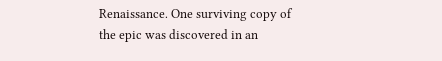Renaissance. One surviving copy of the epic was discovered in an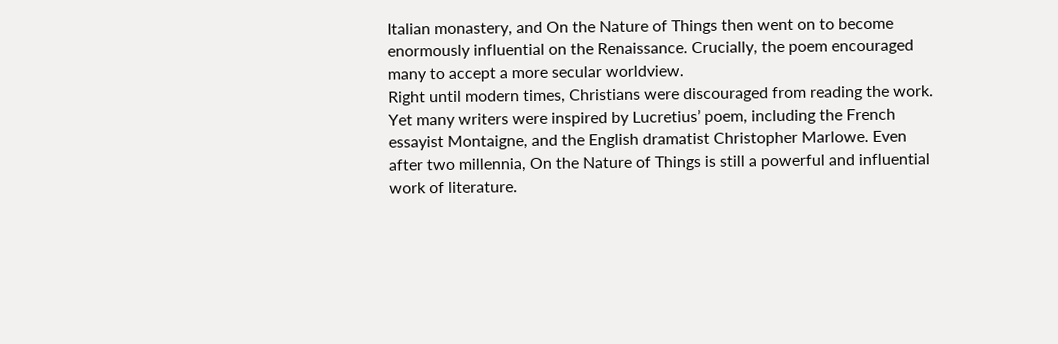Italian monastery, and On the Nature of Things then went on to become enormously influential on the Renaissance. Crucially, the poem encouraged many to accept a more secular worldview.
Right until modern times, Christians were discouraged from reading the work. Yet many writers were inspired by Lucretius’ poem, including the French essayist Montaigne, and the English dramatist Christopher Marlowe. Even after two millennia, On the Nature of Things is still a powerful and influential work of literature.